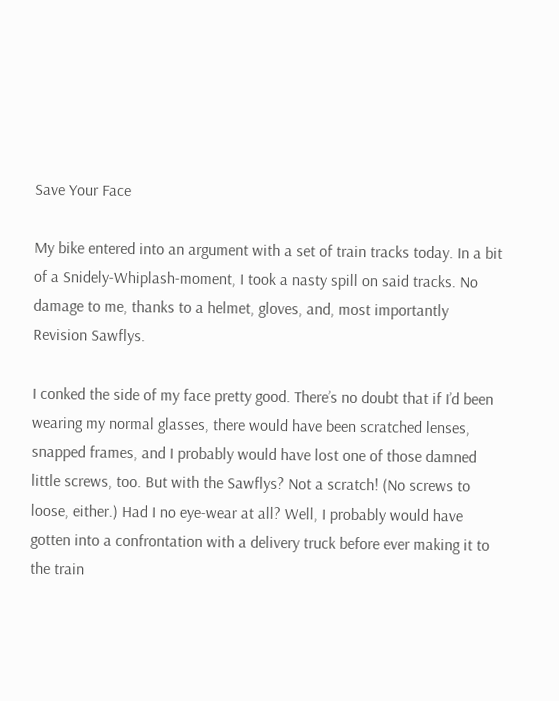Save Your Face

My bike entered into an argument with a set of train tracks today. In a bit of a Snidely-Whiplash-moment, I took a nasty spill on said tracks. No damage to me, thanks to a helmet, gloves, and, most importantly Revision Sawflys.

I conked the side of my face pretty good. There’s no doubt that if I’d been wearing my normal glasses, there would have been scratched lenses, snapped frames, and I probably would have lost one of those damned little screws, too. But with the Sawflys? Not a scratch! (No screws to loose, either.) Had I no eye-wear at all? Well, I probably would have gotten into a confrontation with a delivery truck before ever making it to the train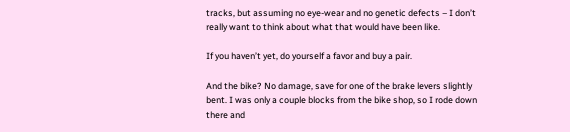tracks, but assuming no eye-wear and no genetic defects – I don’t really want to think about what that would have been like.

If you haven’t yet, do yourself a favor and buy a pair.

And the bike? No damage, save for one of the brake levers slightly bent. I was only a couple blocks from the bike shop, so I rode down there and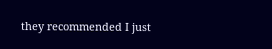they recommended I just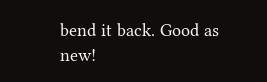bend it back. Good as new!